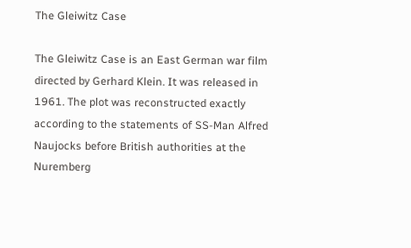The Gleiwitz Case

The Gleiwitz Case is an East German war film directed by Gerhard Klein. It was released in 1961. The plot was reconstructed exactly according to the statements of SS-Man Alfred Naujocks before British authorities at the Nuremberg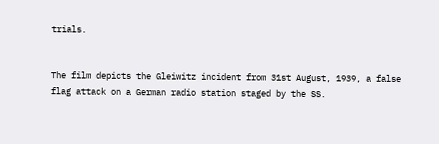trials.


The film depicts the Gleiwitz incident from 31st August, 1939, a false flag attack on a German radio station staged by the SS.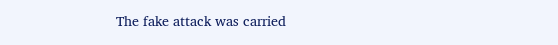The fake attack was carried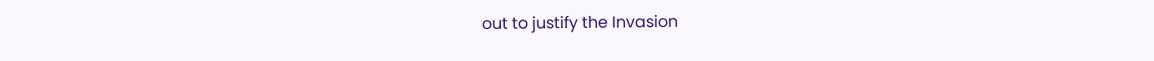out to justify the Invasion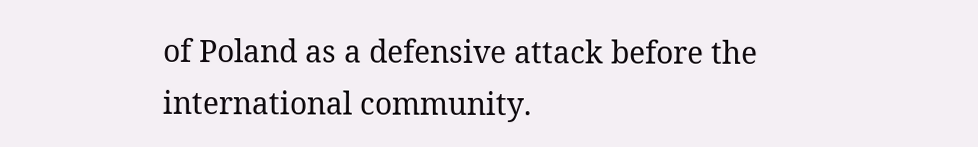of Poland as a defensive attack before the international community.